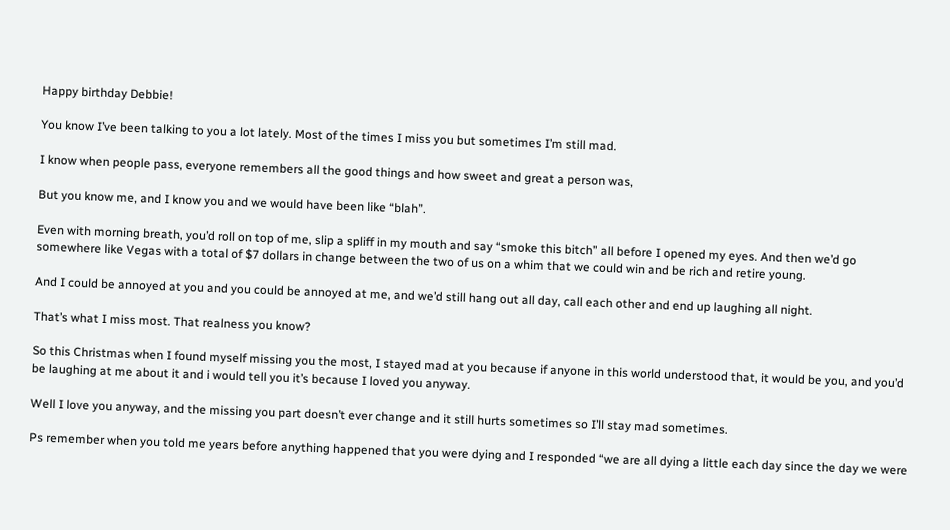Happy birthday Debbie!

You know I’ve been talking to you a lot lately. Most of the times I miss you but sometimes I’m still mad.

I know when people pass, everyone remembers all the good things and how sweet and great a person was,

But you know me, and I know you and we would have been like “blah”.

Even with morning breath, you’d roll on top of me, slip a spliff in my mouth and say “smoke this bitch” all before I opened my eyes. And then we’d go somewhere like Vegas with a total of $7 dollars in change between the two of us on a whim that we could win and be rich and retire young.

And I could be annoyed at you and you could be annoyed at me, and we’d still hang out all day, call each other and end up laughing all night.

That’s what I miss most. That realness you know?

So this Christmas when I found myself missing you the most, I stayed mad at you because if anyone in this world understood that, it would be you, and you’d be laughing at me about it and i would tell you it’s because I loved you anyway.

Well I love you anyway, and the missing you part doesn’t ever change and it still hurts sometimes so I’ll stay mad sometimes.

Ps remember when you told me years before anything happened that you were dying and I responded “we are all dying a little each day since the day we were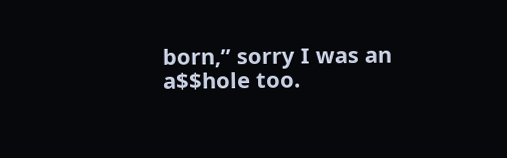born,” sorry I was an a$$hole too.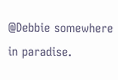@Debbie somewhere in paradise.